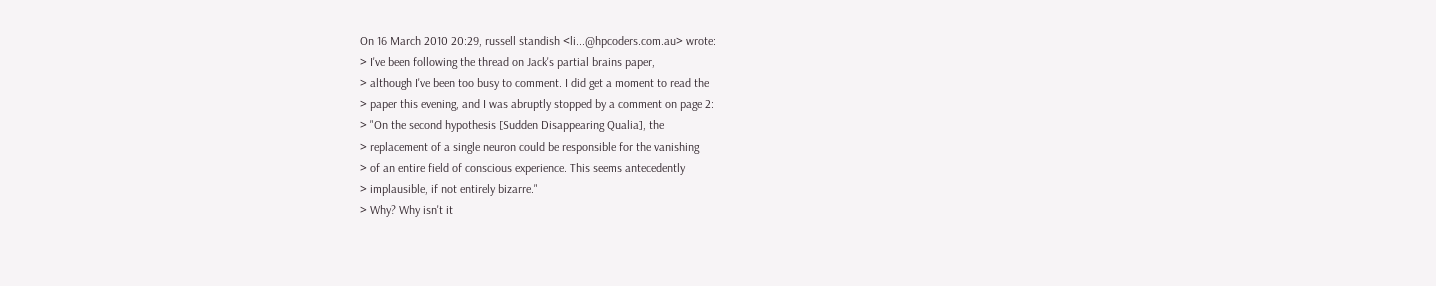On 16 March 2010 20:29, russell standish <li...@hpcoders.com.au> wrote:
> I've been following the thread on Jack's partial brains paper,
> although I've been too busy to comment. I did get a moment to read the
> paper this evening, and I was abruptly stopped by a comment on page 2:
> "On the second hypothesis [Sudden Disappearing Qualia], the
> replacement of a single neuron could be responsible for the vanishing
> of an entire field of conscious experience. This seems antecedently
> implausible, if not entirely bizarre."
> Why? Why isn't it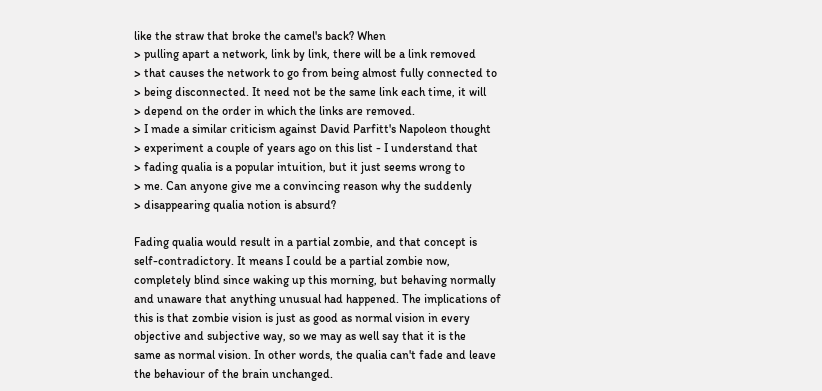like the straw that broke the camel's back? When
> pulling apart a network, link by link, there will be a link removed
> that causes the network to go from being almost fully connected to
> being disconnected. It need not be the same link each time, it will
> depend on the order in which the links are removed.
> I made a similar criticism against David Parfitt's Napoleon thought
> experiment a couple of years ago on this list - I understand that
> fading qualia is a popular intuition, but it just seems wrong to
> me. Can anyone give me a convincing reason why the suddenly
> disappearing qualia notion is absurd?

Fading qualia would result in a partial zombie, and that concept is
self-contradictory. It means I could be a partial zombie now,
completely blind since waking up this morning, but behaving normally
and unaware that anything unusual had happened. The implications of
this is that zombie vision is just as good as normal vision in every
objective and subjective way, so we may as well say that it is the
same as normal vision. In other words, the qualia can't fade and leave
the behaviour of the brain unchanged.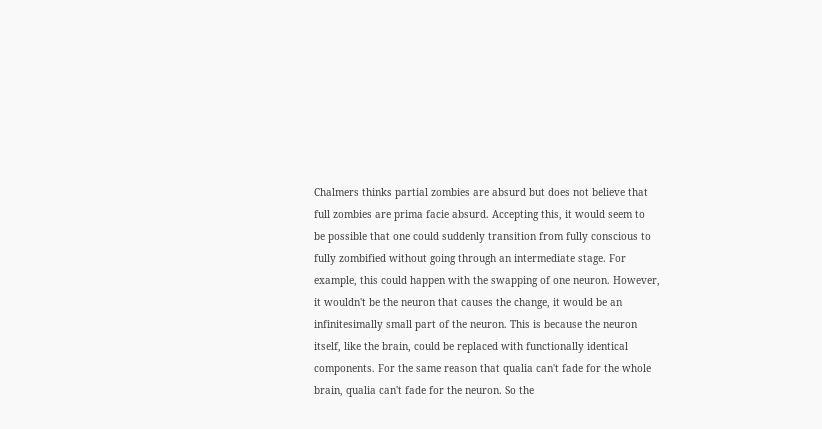Chalmers thinks partial zombies are absurd but does not believe that
full zombies are prima facie absurd. Accepting this, it would seem to
be possible that one could suddenly transition from fully conscious to
fully zombified without going through an intermediate stage. For
example, this could happen with the swapping of one neuron. However,
it wouldn't be the neuron that causes the change, it would be an
infinitesimally small part of the neuron. This is because the neuron
itself, like the brain, could be replaced with functionally identical
components. For the same reason that qualia can't fade for the whole
brain, qualia can't fade for the neuron. So the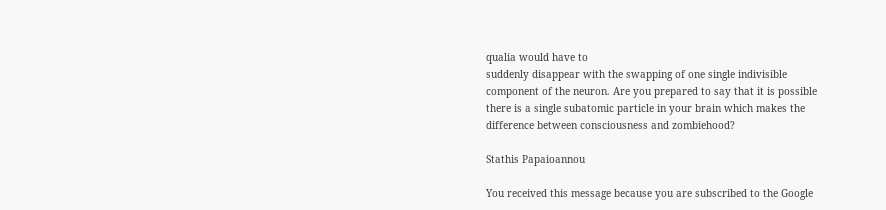qualia would have to
suddenly disappear with the swapping of one single indivisible
component of the neuron. Are you prepared to say that it is possible
there is a single subatomic particle in your brain which makes the
difference between consciousness and zombiehood?

Stathis Papaioannou

You received this message because you are subscribed to the Google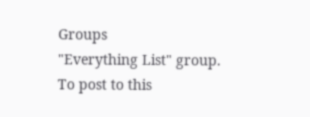Groups
"Everything List" group.
To post to this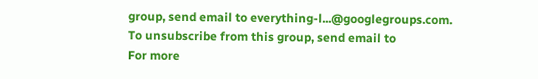group, send email to everything-l...@googlegroups.com.
To unsubscribe from this group, send email to
For more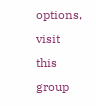options, visit this group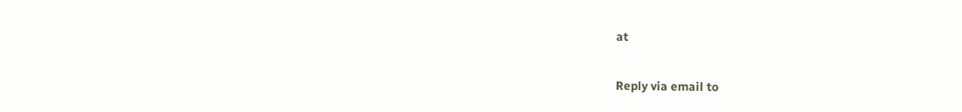at

Reply via email to